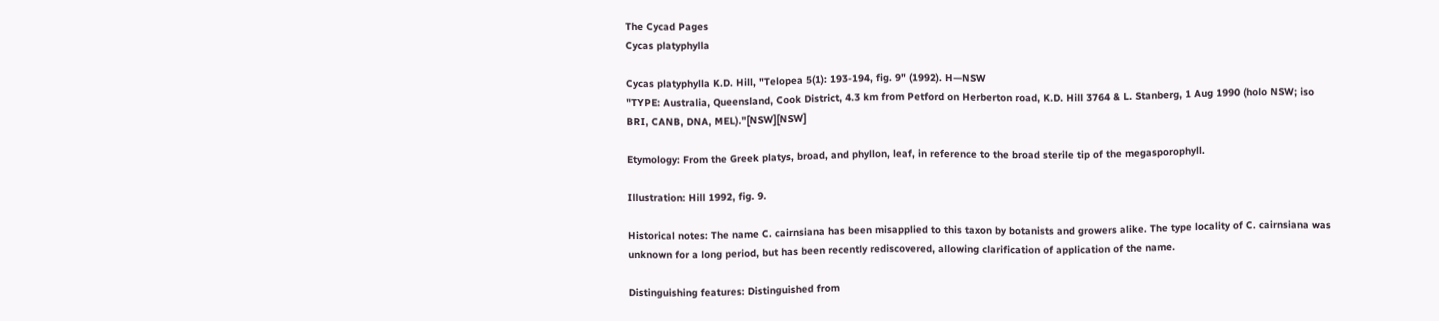The Cycad Pages
Cycas platyphylla

Cycas platyphylla K.D. Hill, "Telopea 5(1): 193-194, fig. 9" (1992). H—NSW
"TYPE: Australia, Queensland, Cook District, 4.3 km from Petford on Herberton road, K.D. Hill 3764 & L. Stanberg, 1 Aug 1990 (holo NSW; iso BRI, CANB, DNA, MEL)."[NSW][NSW]

Etymology: From the Greek platys, broad, and phyllon, leaf, in reference to the broad sterile tip of the megasporophyll.

Illustration: Hill 1992, fig. 9.

Historical notes: The name C. cairnsiana has been misapplied to this taxon by botanists and growers alike. The type locality of C. cairnsiana was unknown for a long period, but has been recently rediscovered, allowing clarification of application of the name.

Distinguishing features: Distinguished from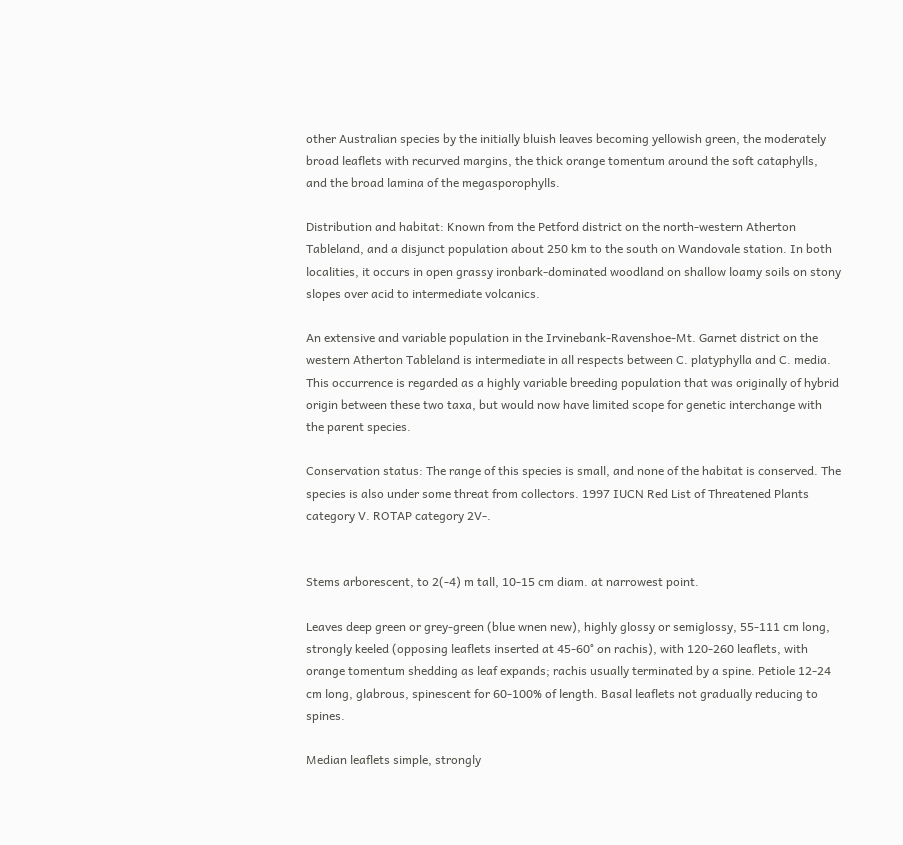other Australian species by the initially bluish leaves becoming yellowish green, the moderately broad leaflets with recurved margins, the thick orange tomentum around the soft cataphylls, and the broad lamina of the megasporophylls.

Distribution and habitat: Known from the Petford district on the north-western Atherton Tableland, and a disjunct population about 250 km to the south on Wandovale station. In both localities, it occurs in open grassy ironbark-dominated woodland on shallow loamy soils on stony slopes over acid to intermediate volcanics.

An extensive and variable population in the Irvinebank-Ravenshoe-Mt. Garnet district on the western Atherton Tableland is intermediate in all respects between C. platyphylla and C. media. This occurrence is regarded as a highly variable breeding population that was originally of hybrid origin between these two taxa, but would now have limited scope for genetic interchange with the parent species.

Conservation status: The range of this species is small, and none of the habitat is conserved. The species is also under some threat from collectors. 1997 IUCN Red List of Threatened Plants category V. ROTAP category 2V-.


Stems arborescent, to 2(-4) m tall, 10-15 cm diam. at narrowest point.

Leaves deep green or grey-green (blue wnen new), highly glossy or semiglossy, 55-111 cm long, strongly keeled (opposing leaflets inserted at 45-60° on rachis), with 120-260 leaflets, with orange tomentum shedding as leaf expands; rachis usually terminated by a spine. Petiole 12-24 cm long, glabrous, spinescent for 60-100% of length. Basal leaflets not gradually reducing to spines.

Median leaflets simple, strongly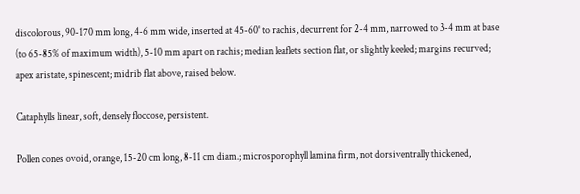discolorous, 90-170 mm long, 4-6 mm wide, inserted at 45-60° to rachis, decurrent for 2-4 mm, narrowed to 3-4 mm at base (to 65-85% of maximum width), 5-10 mm apart on rachis; median leaflets section flat, or slightly keeled; margins recurved; apex aristate, spinescent; midrib flat above, raised below.

Cataphylls linear, soft, densely floccose, persistent.

Pollen cones ovoid, orange, 15-20 cm long, 8-11 cm diam.; microsporophyll lamina firm, not dorsiventrally thickened,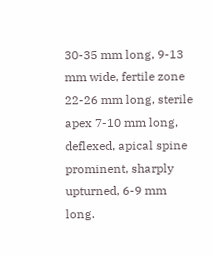30-35 mm long, 9-13 mm wide, fertile zone 22-26 mm long, sterile apex 7-10 mm long, deflexed, apical spine prominent, sharply upturned, 6-9 mm long.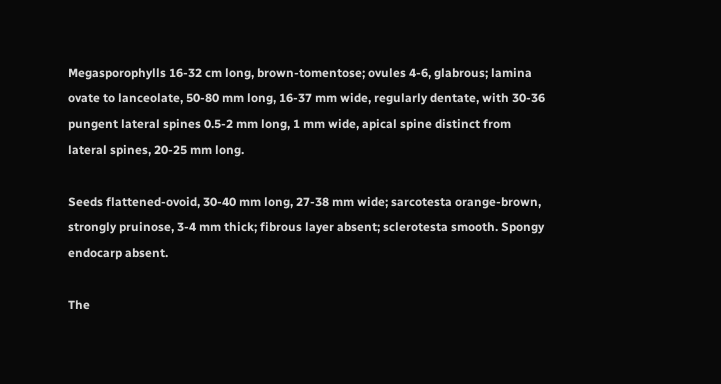Megasporophylls 16-32 cm long, brown-tomentose; ovules 4-6, glabrous; lamina ovate to lanceolate, 50-80 mm long, 16-37 mm wide, regularly dentate, with 30-36 pungent lateral spines 0.5-2 mm long, 1 mm wide, apical spine distinct from lateral spines, 20-25 mm long.

Seeds flattened-ovoid, 30-40 mm long, 27-38 mm wide; sarcotesta orange-brown, strongly pruinose, 3-4 mm thick; fibrous layer absent; sclerotesta smooth. Spongy endocarp absent.

The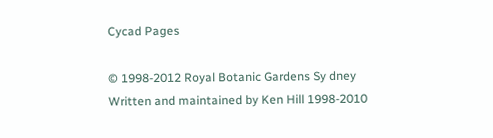Cycad Pages

© 1998-2012 Royal Botanic Gardens Sy dney
Written and maintained by Ken Hill 1998-2010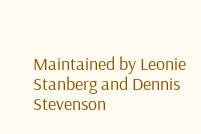Maintained by Leonie Stanberg and Dennis Stevenson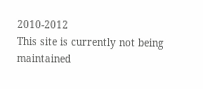2010-2012
This site is currently not being maintained